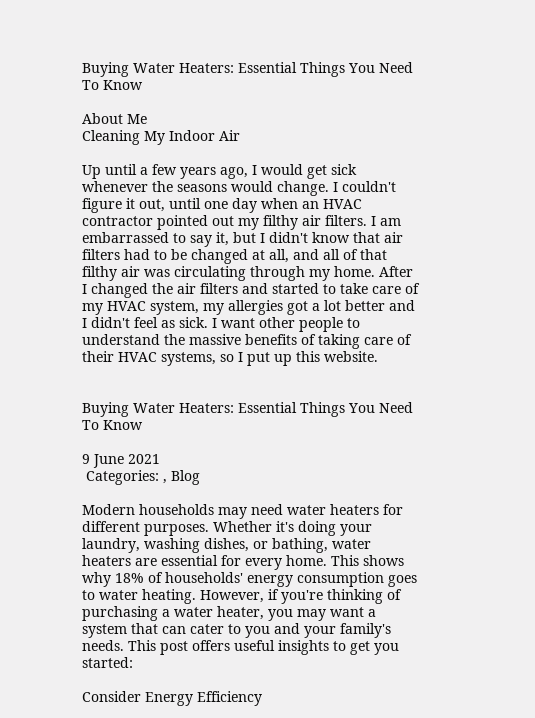Buying Water Heaters: Essential Things You Need To Know

About Me
Cleaning My Indoor Air

Up until a few years ago, I would get sick whenever the seasons would change. I couldn't figure it out, until one day when an HVAC contractor pointed out my filthy air filters. I am embarrassed to say it, but I didn't know that air filters had to be changed at all, and all of that filthy air was circulating through my home. After I changed the air filters and started to take care of my HVAC system, my allergies got a lot better and I didn't feel as sick. I want other people to understand the massive benefits of taking care of their HVAC systems, so I put up this website.


Buying Water Heaters: Essential Things You Need To Know

9 June 2021
 Categories: , Blog

Modern households may need water heaters for different purposes. Whether it's doing your laundry, washing dishes, or bathing, water heaters are essential for every home. This shows why 18% of households' energy consumption goes to water heating. However, if you're thinking of purchasing a water heater, you may want a system that can cater to you and your family's needs. This post offers useful insights to get you started:

Consider Energy Efficiency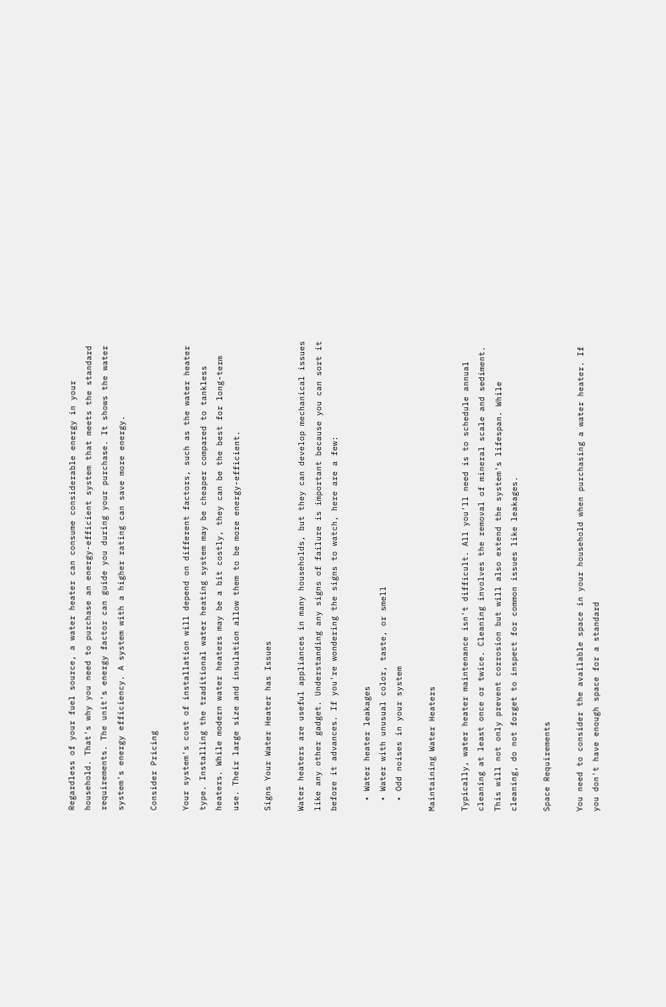Regardless of your fuel source, a water heater can consume considerable energy in your household. That's why you need to purchase an energy-efficient system that meets the standard requirements. The unit's energy factor can guide you during your purchase. It shows the water system's energy efficiency. A system with a higher rating can save more energy.

Consider Pricing

Your system's cost of installation will depend on different factors, such as the water heater type. Installing the traditional water heating system may be cheaper compared to tankless heaters. While modern water heaters may be a bit costly, they can be the best for long-term use. Their large size and insulation allow them to be more energy-efficient.

Signs Your Water Heater has Issues

Water heaters are useful appliances in many households, but they can develop mechanical issues like any other gadget. Understanding any signs of failure is important because you can sort it before it advances. If you're wondering the signs to watch, here are a few:

  • Water heater leakages
  • Water with unusual color, taste, or smell
  • Odd noises in your system

Maintaining Water Heaters

Typically, water heater maintenance isn't difficult. All you'll need is to schedule annual cleaning at least once or twice. Cleaning involves the removal of mineral scale and sediment. This will not only prevent corrosion but will also extend the system's lifespan. While cleaning, do not forget to inspect for common issues like leakages.

Space Requirements

You need to consider the available space in your household when purchasing a water heater. If you don't have enough space for a standard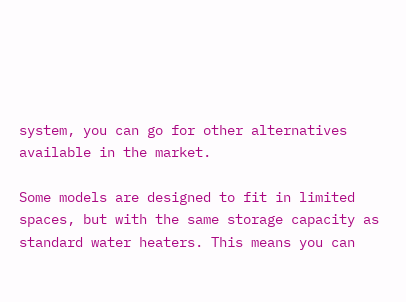system, you can go for other alternatives available in the market.

Some models are designed to fit in limited spaces, but with the same storage capacity as standard water heaters. This means you can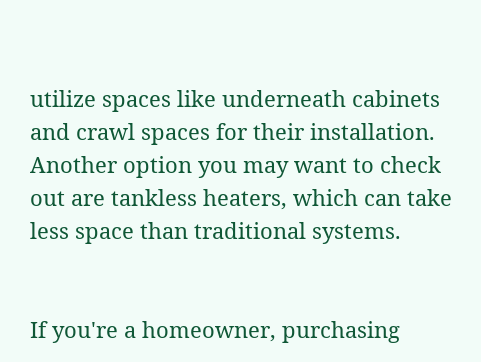utilize spaces like underneath cabinets and crawl spaces for their installation. Another option you may want to check out are tankless heaters, which can take less space than traditional systems.


If you're a homeowner, purchasing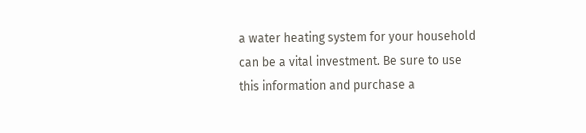a water heating system for your household can be a vital investment. Be sure to use this information and purchase a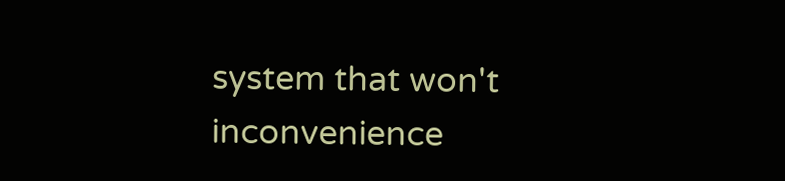system that won't inconvenience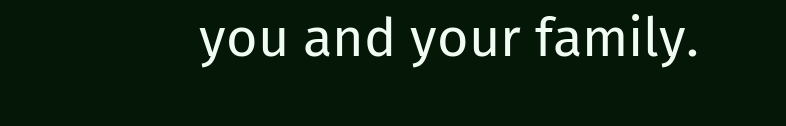you and your family.